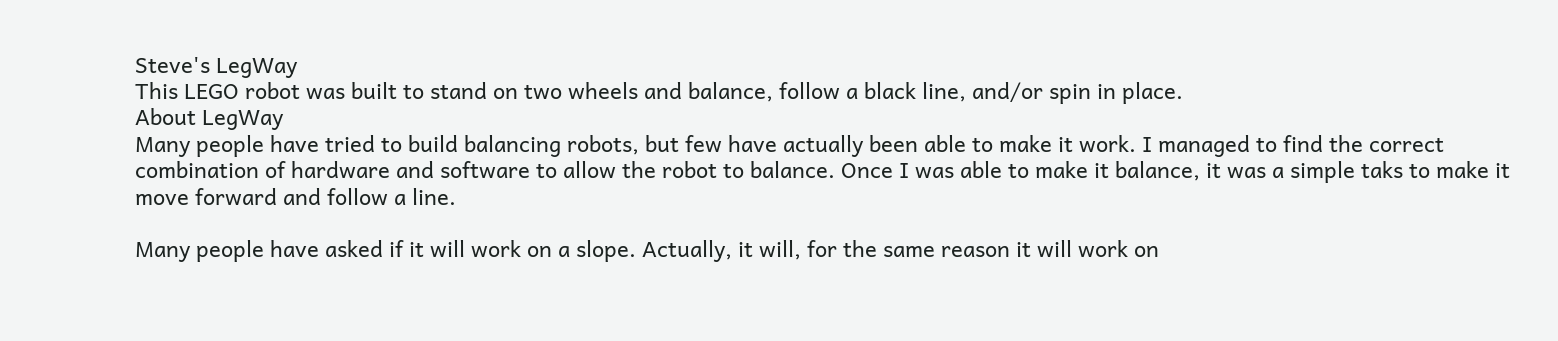Steve's LegWay
This LEGO robot was built to stand on two wheels and balance, follow a black line, and/or spin in place.
About LegWay
Many people have tried to build balancing robots, but few have actually been able to make it work. I managed to find the correct combination of hardware and software to allow the robot to balance. Once I was able to make it balance, it was a simple taks to make it move forward and follow a line.

Many people have asked if it will work on a slope. Actually, it will, for the same reason it will work on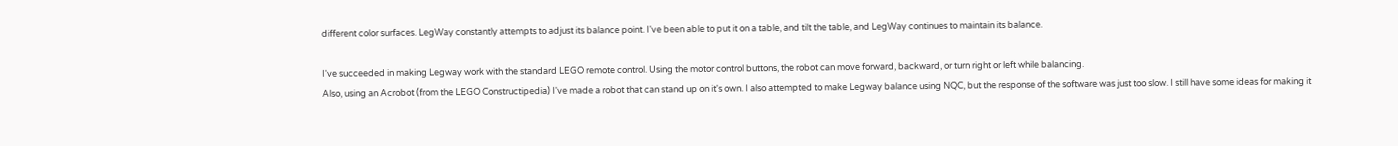different color surfaces. LegWay constantly attempts to adjust its balance point. I've been able to put it on a table, and tilt the table, and LegWay continues to maintain its balance.

I've succeeded in making Legway work with the standard LEGO remote control. Using the motor control buttons, the robot can move forward, backward, or turn right or left while balancing.
Also, using an Acrobot (from the LEGO Constructipedia) I've made a robot that can stand up on it's own. I also attempted to make Legway balance using NQC, but the response of the software was just too slow. I still have some ideas for making it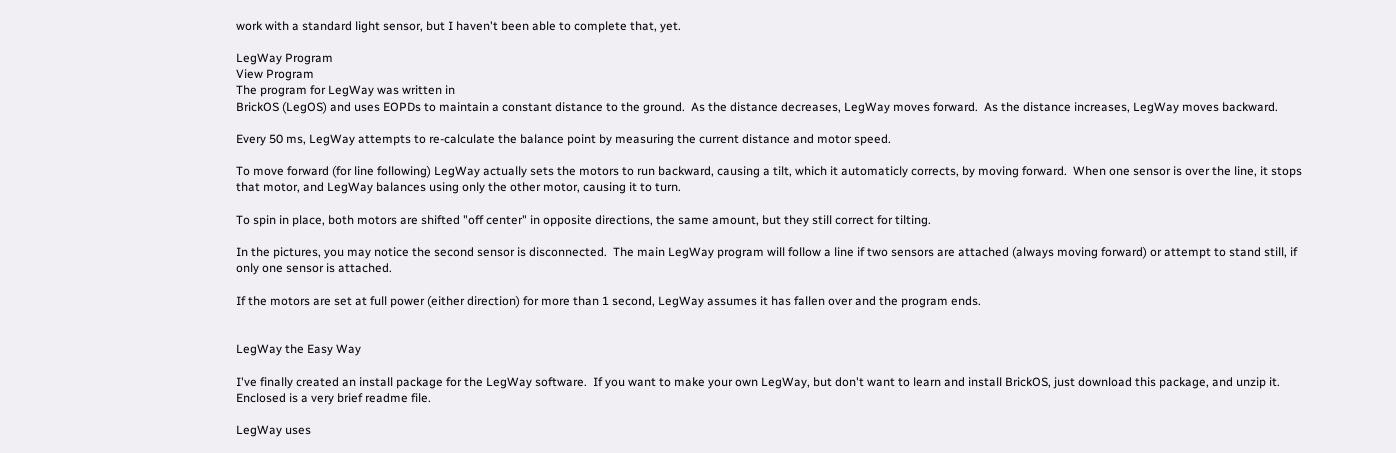work with a standard light sensor, but I haven't been able to complete that, yet.

LegWay Program
View Program
The program for LegWay was written in
BrickOS (LegOS) and uses EOPDs to maintain a constant distance to the ground.  As the distance decreases, LegWay moves forward.  As the distance increases, LegWay moves backward.

Every 50 ms, LegWay attempts to re-calculate the balance point by measuring the current distance and motor speed.

To move forward (for line following) LegWay actually sets the motors to run backward, causing a tilt, which it automaticly corrects, by moving forward.  When one sensor is over the line, it stops that motor, and LegWay balances using only the other motor, causing it to turn.

To spin in place, both motors are shifted "off center" in opposite directions, the same amount, but they still correct for tilting.

In the pictures, you may notice the second sensor is disconnected.  The main LegWay program will follow a line if two sensors are attached (always moving forward) or attempt to stand still, if only one sensor is attached.

If the motors are set at full power (either direction) for more than 1 second, LegWay assumes it has fallen over and the program ends.


LegWay the Easy Way

I've finally created an install package for the LegWay software.  If you want to make your own LegWay, but don't want to learn and install BrickOS, just download this package, and unzip it.  Enclosed is a very brief readme file.

LegWay uses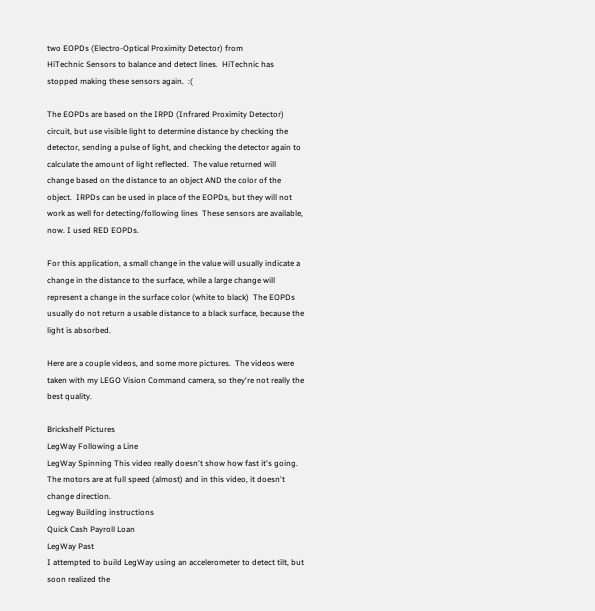two EOPDs (Electro-Optical Proximity Detector) from
HiTechnic Sensors to balance and detect lines.  HiTechnic has stopped making these sensors again.  :(

The EOPDs are based on the IRPD (Infrared Proximity Detector) circuit, but use visible light to determine distance by checking the detector, sending a pulse of light, and checking the detector again to calculate the amount of light reflected.  The value returned will change based on the distance to an object AND the color of the object.  IRPDs can be used in place of the EOPDs, but they will not work as well for detecting/following lines  These sensors are available, now. I used RED EOPDs.

For this application, a small change in the value will usually indicate a change in the distance to the surface, while a large change will represent a change in the surface color (white to black)  The EOPDs usually do not return a usable distance to a black surface, because the light is absorbed.

Here are a couple videos, and some more pictures.  The videos were taken with my LEGO Vision Command camera, so they're not really the best quality.

Brickshelf Pictures
LegWay Following a Line
LegWay Spinning This video really doesn't show how fast it's going.  The motors are at full speed (almost) and in this video, it doesn't change direction.
Legway Building instructions
Quick Cash Payroll Loan
LegWay Past
I attempted to build LegWay using an accelerometer to detect tilt, but soon realized the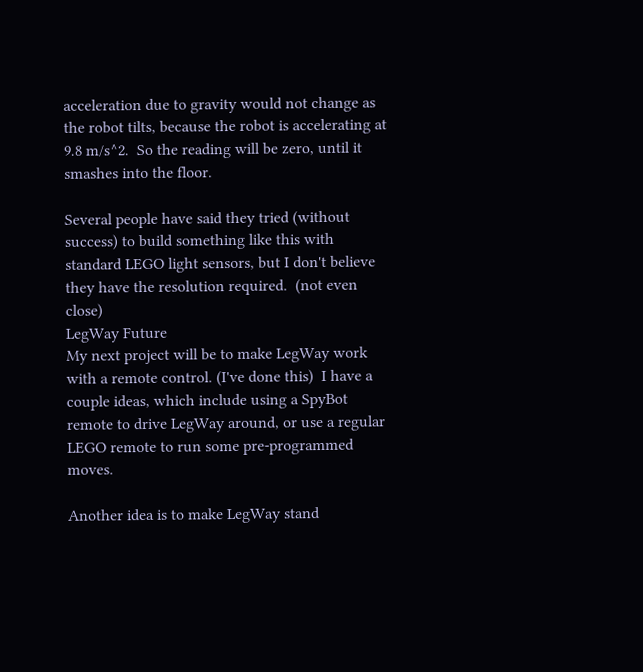acceleration due to gravity would not change as the robot tilts, because the robot is accelerating at 9.8 m/s^2.  So the reading will be zero, until it smashes into the floor.

Several people have said they tried (without success) to build something like this with standard LEGO light sensors, but I don't believe they have the resolution required.  (not even close)
LegWay Future
My next project will be to make LegWay work with a remote control. (I've done this)  I have a couple ideas, which include using a SpyBot remote to drive LegWay around, or use a regular LEGO remote to run some pre-programmed moves.

Another idea is to make LegWay stand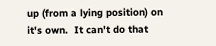up (from a lying position) on it's own.  It can't do that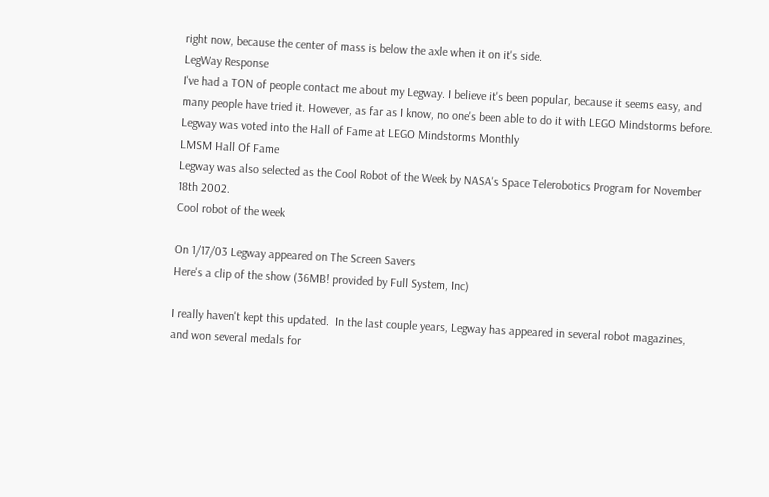right now, because the center of mass is below the axle when it on it's side.
LegWay Response
I've had a TON of people contact me about my Legway. I believe it's been popular, because it seems easy, and many people have tried it. However, as far as I know, no one's been able to do it with LEGO Mindstorms before.
Legway was voted into the Hall of Fame at LEGO Mindstorms Monthly
LMSM Hall Of Fame
Legway was also selected as the Cool Robot of the Week by NASA's Space Telerobotics Program for November 18th 2002.
Cool robot of the week

On 1/17/03 Legway appeared on The Screen Savers
Here's a clip of the show (36MB! provided by Full System, Inc)

I really haven't kept this updated.  In the last couple years, Legway has appeared in several robot magazines, and won several medals for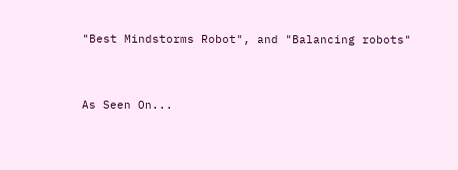"Best Mindstorms Robot", and "Balancing robots"


As Seen On...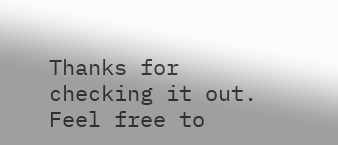Thanks for checking it out.  Feel free to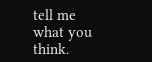tell me what you think.